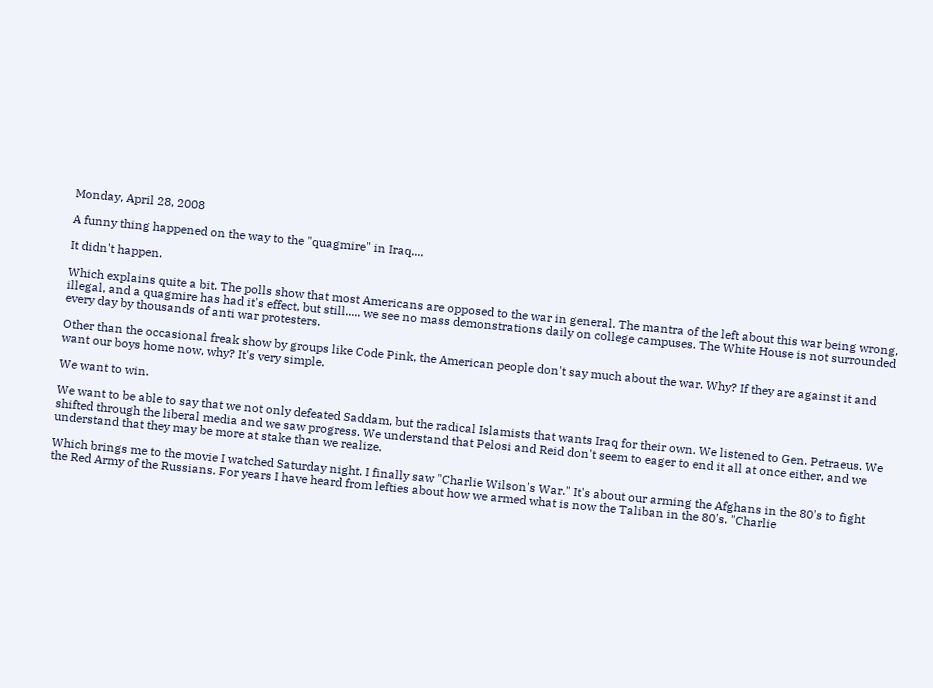Monday, April 28, 2008

A funny thing happened on the way to the "quagmire" in Iraq....

It didn't happen.

Which explains quite a bit. The polls show that most Americans are opposed to the war in general. The mantra of the left about this war being wrong, illegal, and a quagmire has had it's effect, but still..... we see no mass demonstrations daily on college campuses. The White House is not surrounded every day by thousands of anti war protesters.

Other than the occasional freak show by groups like Code Pink, the American people don't say much about the war. Why? If they are against it and want our boys home now, why? It's very simple.

We want to win.

We want to be able to say that we not only defeated Saddam, but the radical Islamists that wants Iraq for their own. We listened to Gen. Petraeus. We shifted through the liberal media and we saw progress. We understand that Pelosi and Reid don't seem to eager to end it all at once either, and we understand that they may be more at stake than we realize.

Which brings me to the movie I watched Saturday night. I finally saw "Charlie Wilson's War." It's about our arming the Afghans in the 80's to fight the Red Army of the Russians. For years I have heard from lefties about how we armed what is now the Taliban in the 80's. "Charlie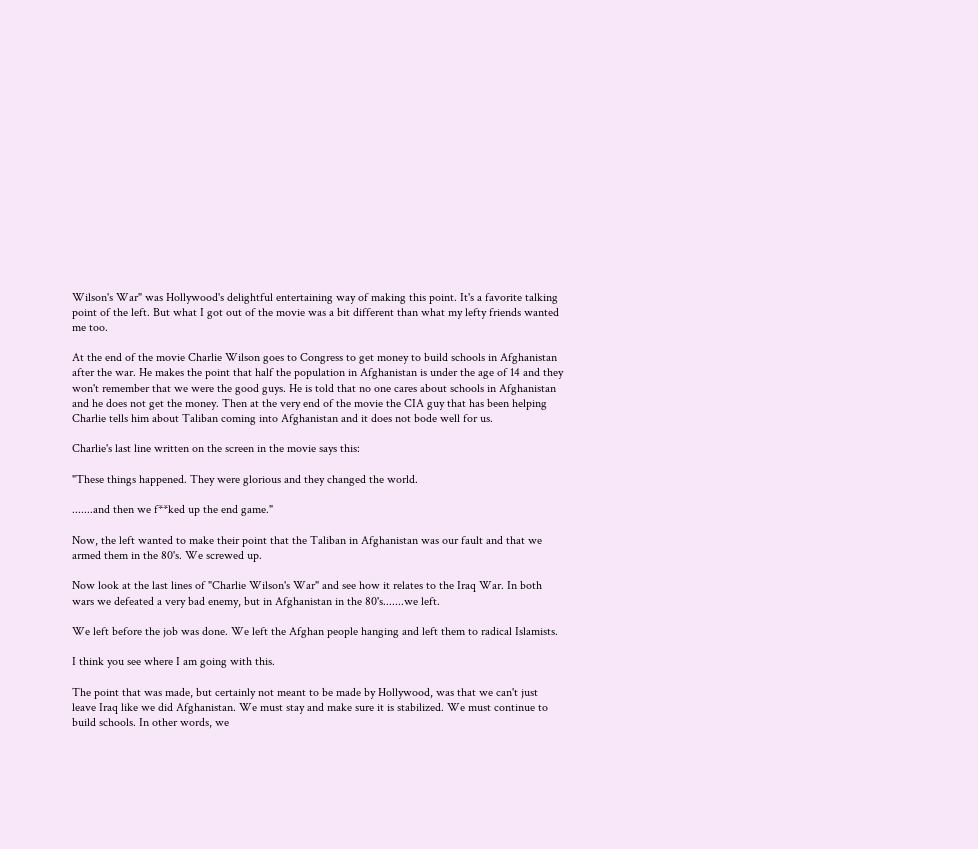Wilson's War" was Hollywood's delightful entertaining way of making this point. It's a favorite talking point of the left. But what I got out of the movie was a bit different than what my lefty friends wanted me too.

At the end of the movie Charlie Wilson goes to Congress to get money to build schools in Afghanistan after the war. He makes the point that half the population in Afghanistan is under the age of 14 and they won't remember that we were the good guys. He is told that no one cares about schools in Afghanistan and he does not get the money. Then at the very end of the movie the CIA guy that has been helping Charlie tells him about Taliban coming into Afghanistan and it does not bode well for us.

Charlie's last line written on the screen in the movie says this:

"These things happened. They were glorious and they changed the world.

.......and then we f**ked up the end game."

Now, the left wanted to make their point that the Taliban in Afghanistan was our fault and that we armed them in the 80's. We screwed up.

Now look at the last lines of "Charlie Wilson's War" and see how it relates to the Iraq War. In both wars we defeated a very bad enemy, but in Afghanistan in the 80's.......we left.

We left before the job was done. We left the Afghan people hanging and left them to radical Islamists.

I think you see where I am going with this.

The point that was made, but certainly not meant to be made by Hollywood, was that we can't just leave Iraq like we did Afghanistan. We must stay and make sure it is stabilized. We must continue to build schools. In other words, we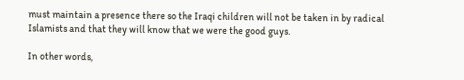must maintain a presence there so the Iraqi children will not be taken in by radical Islamists and that they will know that we were the good guys.

In other words,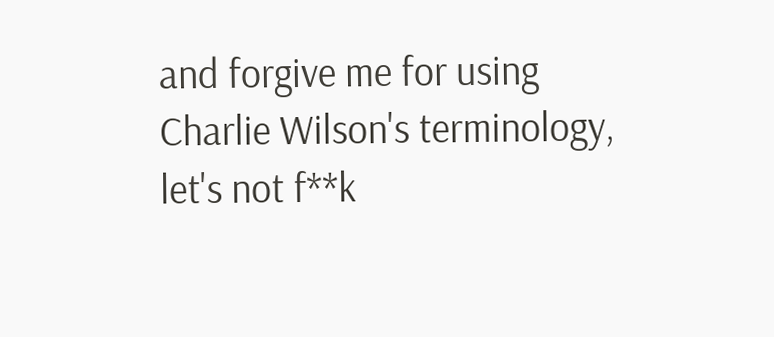and forgive me for using Charlie Wilson's terminology, let's not f**k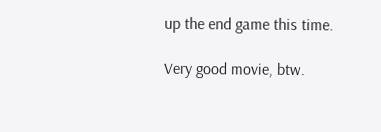up the end game this time.

Very good movie, btw.